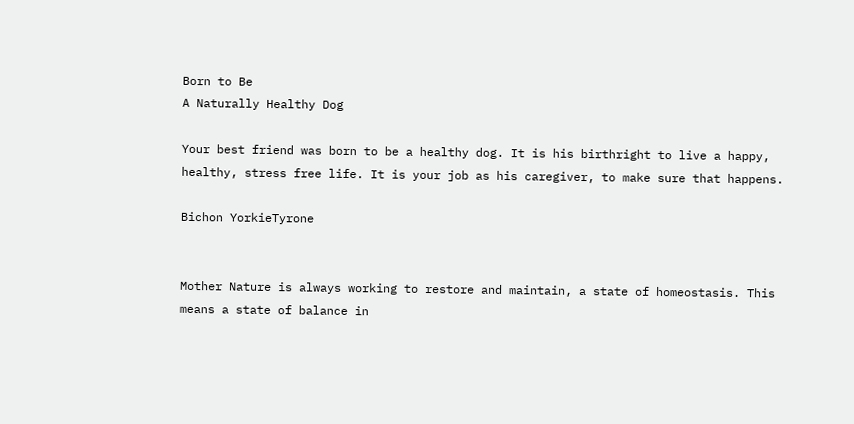Born to Be
A Naturally Healthy Dog

Your best friend was born to be a healthy dog. It is his birthright to live a happy, healthy, stress free life. It is your job as his caregiver, to make sure that happens.

Bichon YorkieTyrone


Mother Nature is always working to restore and maintain, a state of homeostasis. This means a state of balance in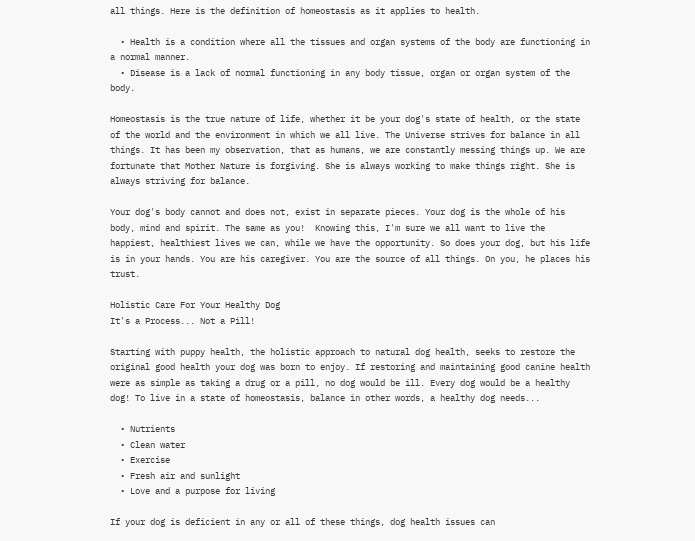all things. Here is the definition of homeostasis as it applies to health.

  • Health is a condition where all the tissues and organ systems of the body are functioning in a normal manner.
  • Disease is a lack of normal functioning in any body tissue, organ or organ system of the body.

Homeostasis is the true nature of life, whether it be your dog's state of health, or the state of the world and the environment in which we all live. The Universe strives for balance in all things. It has been my observation, that as humans, we are constantly messing things up. We are fortunate that Mother Nature is forgiving. She is always working to make things right. She is always striving for balance.

Your dog's body cannot and does not, exist in separate pieces. Your dog is the whole of his body, mind and spirit. The same as you!  Knowing this, I'm sure we all want to live the happiest, healthiest lives we can, while we have the opportunity. So does your dog, but his life is in your hands. You are his caregiver. You are the source of all things. On you, he places his trust.

Holistic Care For Your Healthy Dog
It's a Process... Not a Pill!

Starting with puppy health, the holistic approach to natural dog health, seeks to restore the original good health your dog was born to enjoy. If restoring and maintaining good canine health were as simple as taking a drug or a pill, no dog would be ill. Every dog would be a healthy dog! To live in a state of homeostasis, balance in other words, a healthy dog needs...

  • Nutrients
  • Clean water
  • Exercise
  • Fresh air and sunlight
  • Love and a purpose for living

If your dog is deficient in any or all of these things, dog health issues can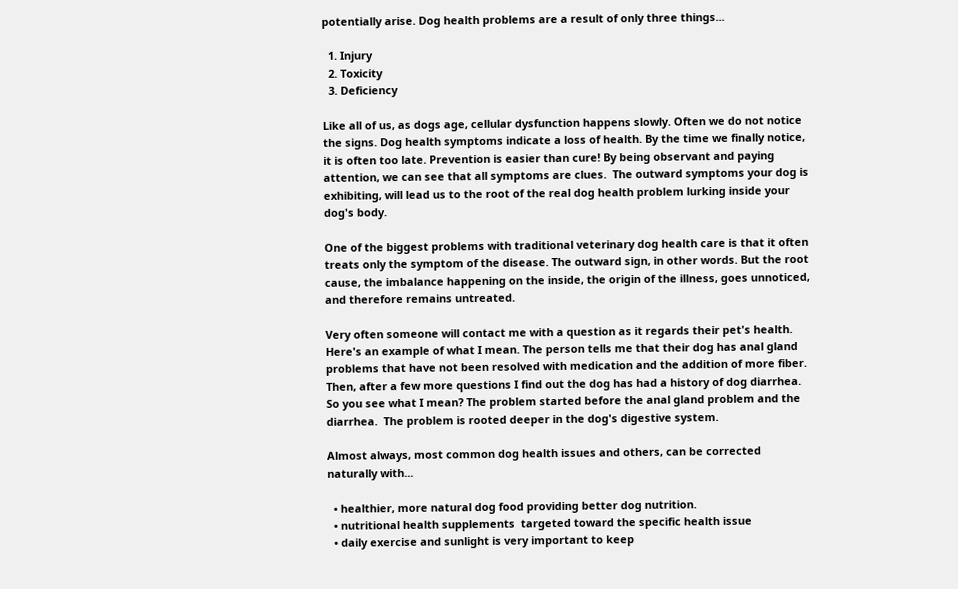potentially arise. Dog health problems are a result of only three things...

  1. Injury
  2. Toxicity
  3. Deficiency

Like all of us, as dogs age, cellular dysfunction happens slowly. Often we do not notice the signs. Dog health symptoms indicate a loss of health. By the time we finally notice, it is often too late. Prevention is easier than cure! By being observant and paying attention, we can see that all symptoms are clues.  The outward symptoms your dog is exhibiting, will lead us to the root of the real dog health problem lurking inside your dog's body.

One of the biggest problems with traditional veterinary dog health care is that it often treats only the symptom of the disease. The outward sign, in other words. But the root cause, the imbalance happening on the inside, the origin of the illness, goes unnoticed, and therefore remains untreated.

Very often someone will contact me with a question as it regards their pet's health. Here's an example of what I mean. The person tells me that their dog has anal gland problems that have not been resolved with medication and the addition of more fiber. Then, after a few more questions I find out the dog has had a history of dog diarrhea. So you see what I mean? The problem started before the anal gland problem and the diarrhea.  The problem is rooted deeper in the dog's digestive system.

Almost always, most common dog health issues and others, can be corrected naturally with...

  • healthier, more natural dog food providing better dog nutrition.
  • nutritional health supplements  targeted toward the specific health issue
  • daily exercise and sunlight is very important to keep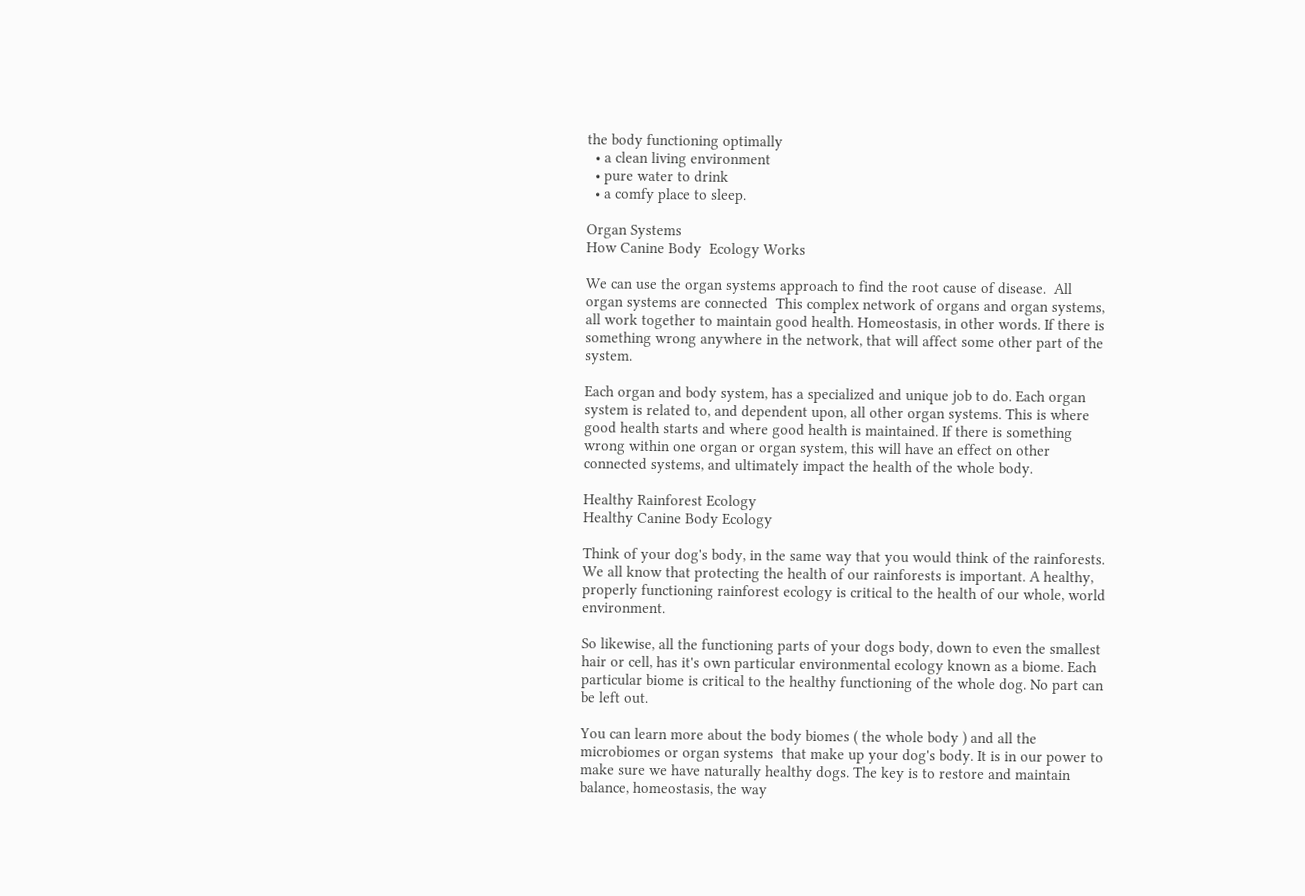the body functioning optimally
  • a clean living environment
  • pure water to drink
  • a comfy place to sleep.

Organ Systems
How Canine Body  Ecology Works

We can use the organ systems approach to find the root cause of disease.  All organ systems are connected  This complex network of organs and organ systems, all work together to maintain good health. Homeostasis, in other words. If there is something wrong anywhere in the network, that will affect some other part of the system.

Each organ and body system, has a specialized and unique job to do. Each organ system is related to, and dependent upon, all other organ systems. This is where good health starts and where good health is maintained. If there is something wrong within one organ or organ system, this will have an effect on other connected systems, and ultimately impact the health of the whole body.

Healthy Rainforest Ecology
Healthy Canine Body Ecology

Think of your dog's body, in the same way that you would think of the rainforests. We all know that protecting the health of our rainforests is important. A healthy, properly functioning rainforest ecology is critical to the health of our whole, world environment.

So likewise, all the functioning parts of your dogs body, down to even the smallest hair or cell, has it's own particular environmental ecology known as a biome. Each particular biome is critical to the healthy functioning of the whole dog. No part can be left out.

You can learn more about the body biomes ( the whole body ) and all the microbiomes or organ systems  that make up your dog's body. It is in our power to make sure we have naturally healthy dogs. The key is to restore and maintain balance, homeostasis, the way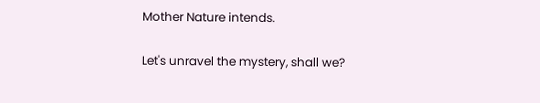Mother Nature intends.

Let's unravel the mystery, shall we?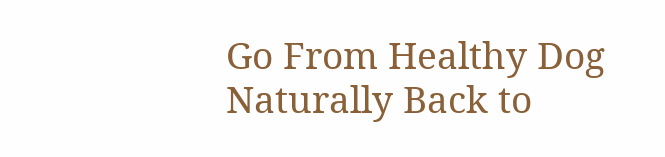Go From Healthy Dog Naturally Back to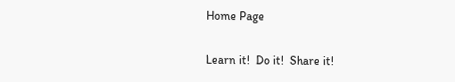Home Page

Learn it!  Do it!  Share it!